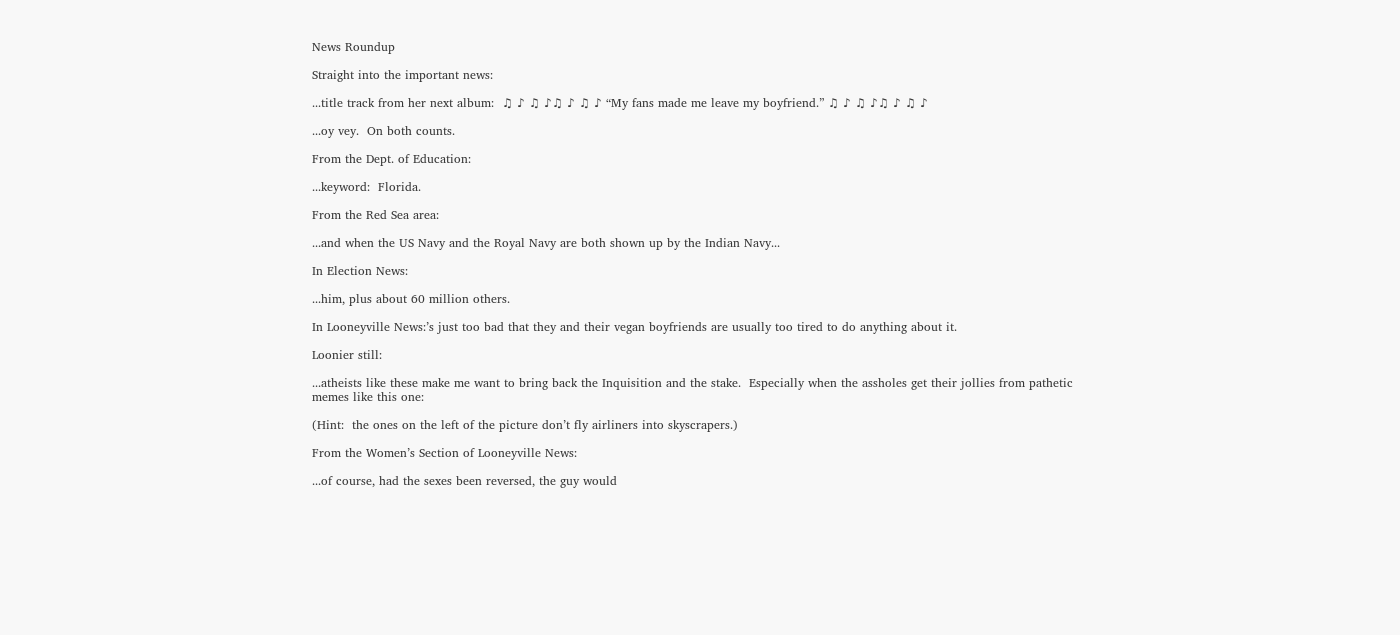News Roundup

Straight into the important news:

...title track from her next album:  ♫ ♪ ♫ ♪♫ ♪ ♫ ♪ “My fans made me leave my boyfriend.” ♫ ♪ ♫ ♪♫ ♪ ♫ ♪

...oy vey.  On both counts.

From the Dept. of Education:

...keyword:  Florida.

From the Red Sea area:

...and when the US Navy and the Royal Navy are both shown up by the Indian Navy...

In Election News:

...him, plus about 60 million others.

In Looneyville News:’s just too bad that they and their vegan boyfriends are usually too tired to do anything about it.

Loonier still:

...atheists like these make me want to bring back the Inquisition and the stake.  Especially when the assholes get their jollies from pathetic memes like this one:

(Hint:  the ones on the left of the picture don’t fly airliners into skyscrapers.)

From the Women’s Section of Looneyville News:

...of course, had the sexes been reversed, the guy would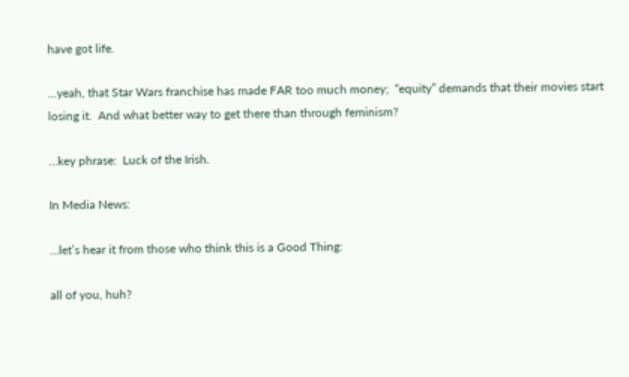have got life.

...yeah, that Star Wars franchise has made FAR too much money;  “equity” demands that their movies start losing it.  And what better way to get there than through feminism?

...key phrase:  Luck of the Irish.

In Media News:

...let’s hear it from those who think this is a Good Thing:

all of you, huh?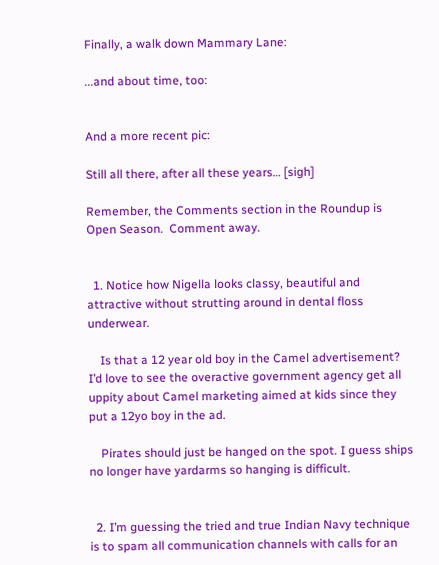Finally, a walk down Mammary Lane:

...and about time, too:


And a more recent pic:

Still all there, after all these years… [sigh]

Remember, the Comments section in the Roundup is Open Season.  Comment away.


  1. Notice how Nigella looks classy, beautiful and attractive without strutting around in dental floss underwear.

    Is that a 12 year old boy in the Camel advertisement? I’d love to see the overactive government agency get all uppity about Camel marketing aimed at kids since they put a 12yo boy in the ad.

    Pirates should just be hanged on the spot. I guess ships no longer have yardarms so hanging is difficult.


  2. I’m guessing the tried and true Indian Navy technique is to spam all communication channels with calls for an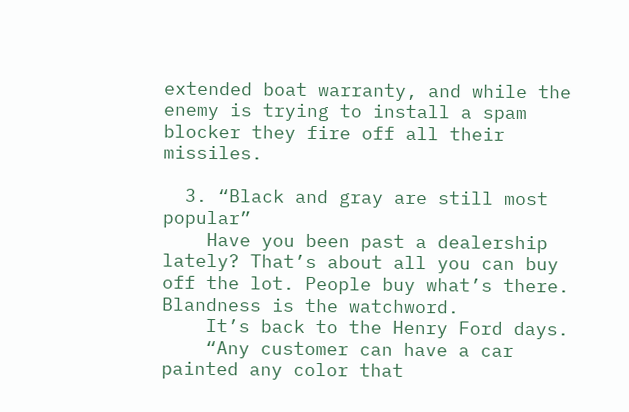extended boat warranty, and while the enemy is trying to install a spam blocker they fire off all their missiles.

  3. “Black and gray are still most popular”
    Have you been past a dealership lately? That’s about all you can buy off the lot. People buy what’s there. Blandness is the watchword.
    It’s back to the Henry Ford days.
    “Any customer can have a car painted any color that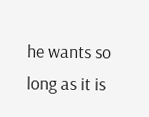he wants so long as it is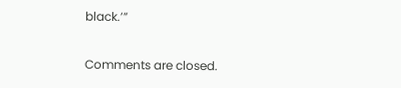black.’”

Comments are closed.